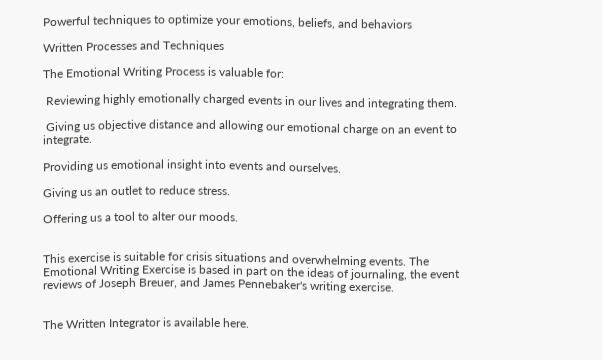Powerful techniques to optimize your emotions, beliefs, and behaviors

Written Processes and Techniques

The Emotional Writing Process is valuable for:

 Reviewing highly emotionally charged events in our lives and integrating them.

 Giving us objective distance and allowing our emotional charge on an event to integrate.

Providing us emotional insight into events and ourselves.

Giving us an outlet to reduce stress.

Offering us a tool to alter our moods.


This exercise is suitable for crisis situations and overwhelming events. The Emotional Writing Exercise is based in part on the ideas of journaling, the event reviews of Joseph Breuer, and James Pennebaker's writing exercise.


The Written Integrator is available here.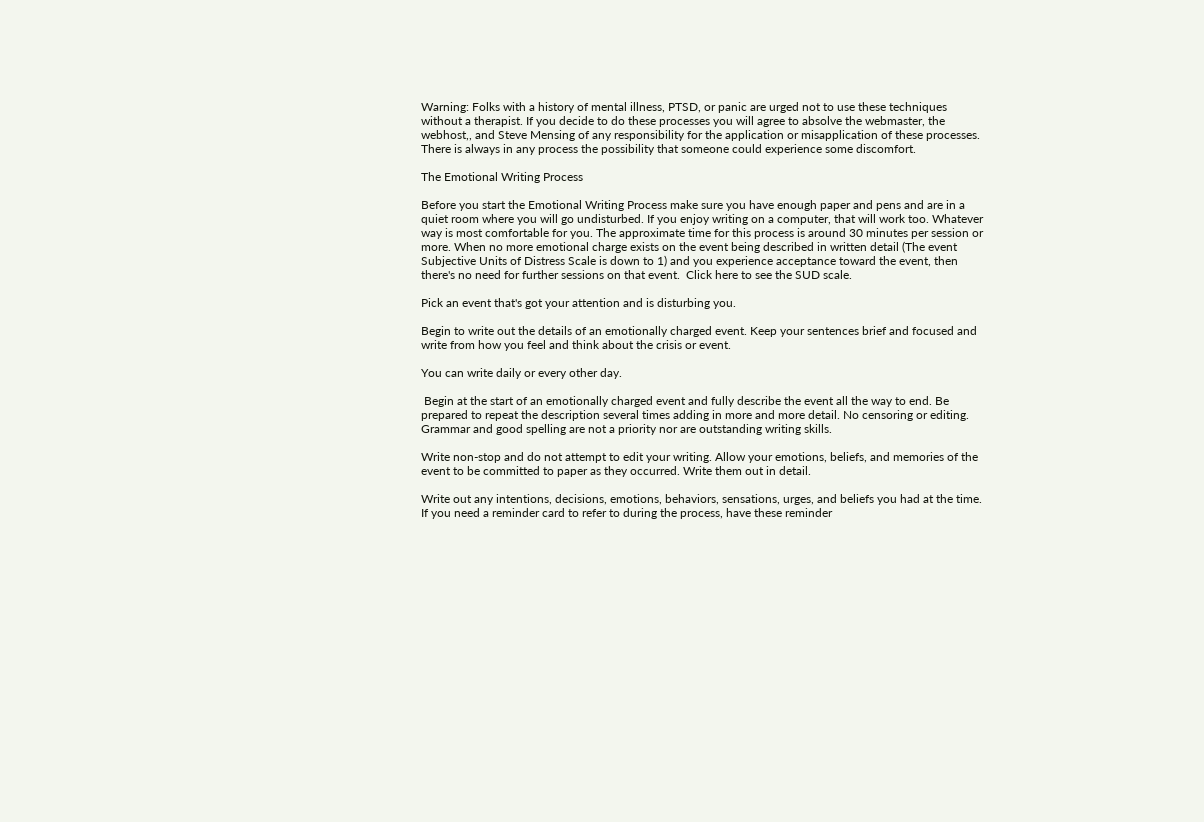Warning: Folks with a history of mental illness, PTSD, or panic are urged not to use these techniques without a therapist. If you decide to do these processes you will agree to absolve the webmaster, the webhost,, and Steve Mensing of any responsibility for the application or misapplication of these processes. There is always in any process the possibility that someone could experience some discomfort.

The Emotional Writing Process

Before you start the Emotional Writing Process make sure you have enough paper and pens and are in a quiet room where you will go undisturbed. If you enjoy writing on a computer, that will work too. Whatever way is most comfortable for you. The approximate time for this process is around 30 minutes per session or more. When no more emotional charge exists on the event being described in written detail (The event Subjective Units of Distress Scale is down to 1) and you experience acceptance toward the event, then there's no need for further sessions on that event.  Click here to see the SUD scale.

Pick an event that's got your attention and is disturbing you.

Begin to write out the details of an emotionally charged event. Keep your sentences brief and focused and write from how you feel and think about the crisis or event.

You can write daily or every other day.

 Begin at the start of an emotionally charged event and fully describe the event all the way to end. Be prepared to repeat the description several times adding in more and more detail. No censoring or editing. Grammar and good spelling are not a priority nor are outstanding writing skills.

Write non-stop and do not attempt to edit your writing. Allow your emotions, beliefs, and memories of the event to be committed to paper as they occurred. Write them out in detail.

Write out any intentions, decisions, emotions, behaviors, sensations, urges, and beliefs you had at the time. If you need a reminder card to refer to during the process, have these reminder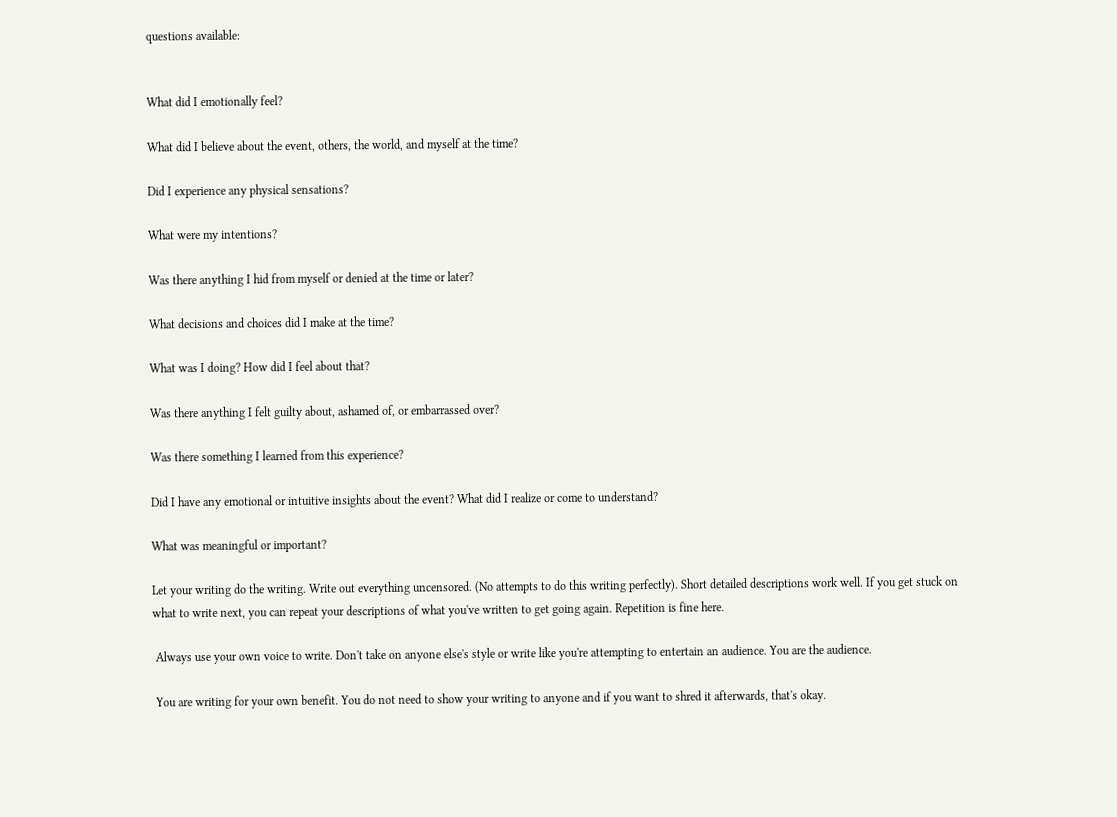questions available:


What did I emotionally feel?

What did I believe about the event, others, the world, and myself at the time?

Did I experience any physical sensations?

What were my intentions?

Was there anything I hid from myself or denied at the time or later?

What decisions and choices did I make at the time?

What was I doing? How did I feel about that?

Was there anything I felt guilty about, ashamed of, or embarrassed over?

Was there something I learned from this experience?

Did I have any emotional or intuitive insights about the event? What did I realize or come to understand?

What was meaningful or important?

Let your writing do the writing. Write out everything uncensored. (No attempts to do this writing perfectly). Short detailed descriptions work well. If you get stuck on what to write next, you can repeat your descriptions of what you've written to get going again. Repetition is fine here.

 Always use your own voice to write. Don't take on anyone else's style or write like you're attempting to entertain an audience. You are the audience.

 You are writing for your own benefit. You do not need to show your writing to anyone and if you want to shred it afterwards, that's okay.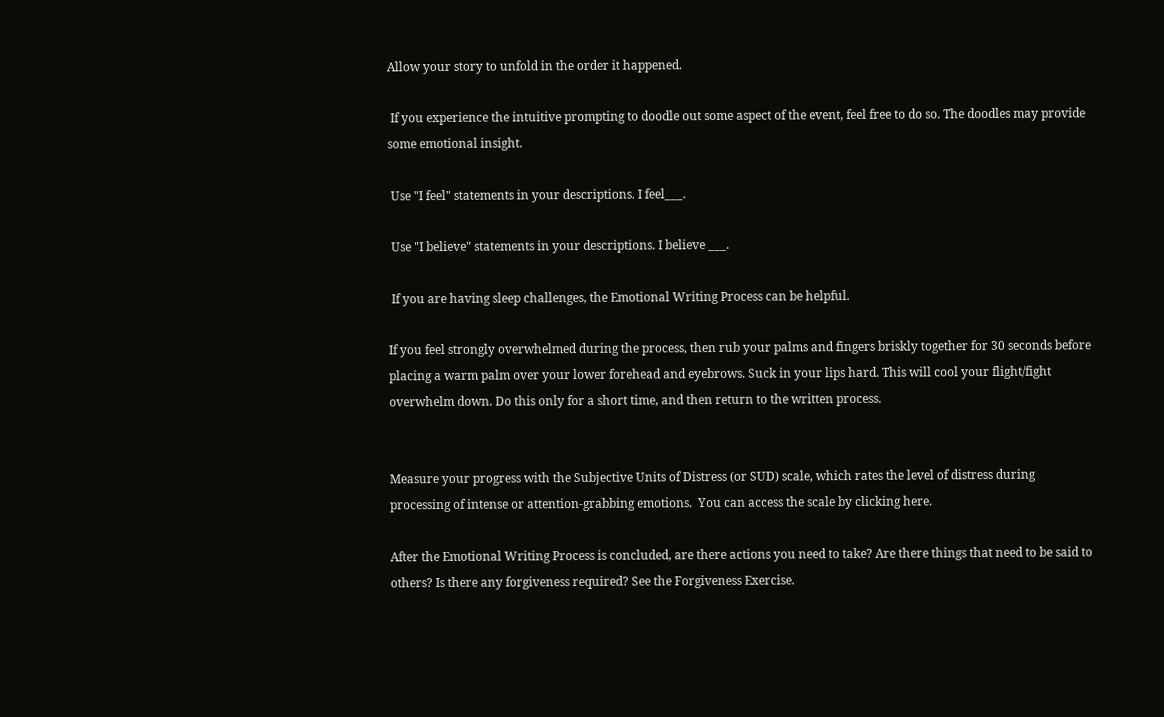Allow your story to unfold in the order it happened.

 If you experience the intuitive prompting to doodle out some aspect of the event, feel free to do so. The doodles may provide some emotional insight.

 Use "I feel" statements in your descriptions. I feel___.

 Use "I believe" statements in your descriptions. I believe ___.

 If you are having sleep challenges, the Emotional Writing Process can be helpful.

If you feel strongly overwhelmed during the process, then rub your palms and fingers briskly together for 30 seconds before placing a warm palm over your lower forehead and eyebrows. Suck in your lips hard. This will cool your flight/fight overwhelm down. Do this only for a short time, and then return to the written process.


Measure your progress with the Subjective Units of Distress (or SUD) scale, which rates the level of distress during processing of intense or attention-grabbing emotions.  You can access the scale by clicking here.

After the Emotional Writing Process is concluded, are there actions you need to take? Are there things that need to be said to others? Is there any forgiveness required? See the Forgiveness Exercise.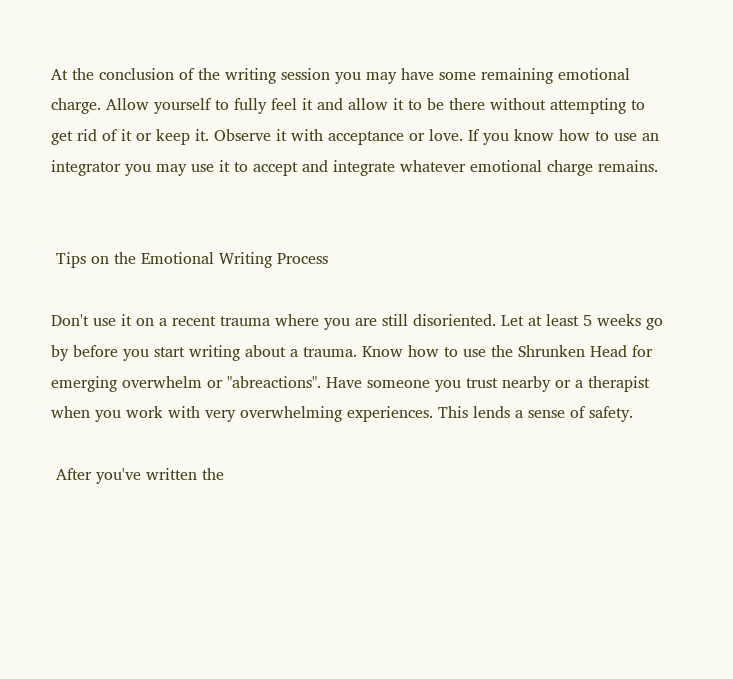At the conclusion of the writing session you may have some remaining emotional charge. Allow yourself to fully feel it and allow it to be there without attempting to get rid of it or keep it. Observe it with acceptance or love. If you know how to use an integrator you may use it to accept and integrate whatever emotional charge remains.


 Tips on the Emotional Writing Process

Don't use it on a recent trauma where you are still disoriented. Let at least 5 weeks go by before you start writing about a trauma. Know how to use the Shrunken Head for emerging overwhelm or "abreactions". Have someone you trust nearby or a therapist when you work with very overwhelming experiences. This lends a sense of safety.

 After you've written the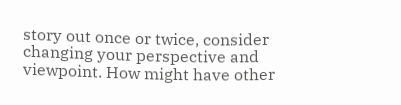story out once or twice, consider changing your perspective and viewpoint. How might have other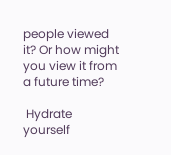people viewed it? Or how might you view it from a future time?

 Hydrate yourself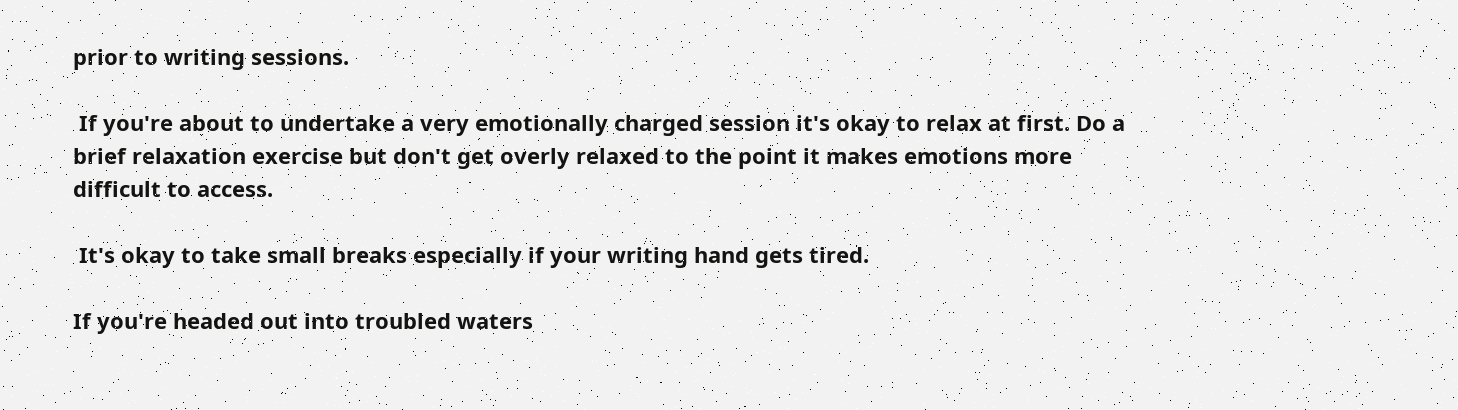prior to writing sessions.

 If you're about to undertake a very emotionally charged session it's okay to relax at first. Do a brief relaxation exercise but don't get overly relaxed to the point it makes emotions more difficult to access.

 It's okay to take small breaks especially if your writing hand gets tired.

If you're headed out into troubled waters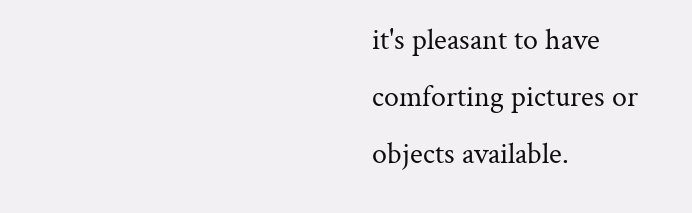it's pleasant to have comforting pictures or objects available.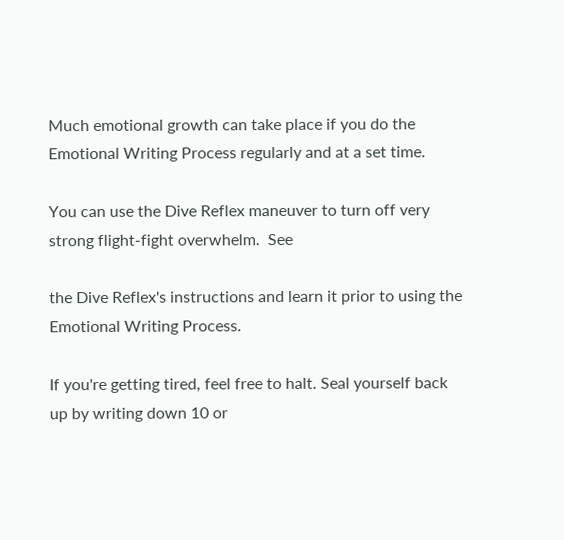Much emotional growth can take place if you do the Emotional Writing Process regularly and at a set time.

You can use the Dive Reflex maneuver to turn off very strong flight-fight overwhelm.  See

the Dive Reflex's instructions and learn it prior to using the Emotional Writing Process.

If you're getting tired, feel free to halt. Seal yourself back up by writing down 10 or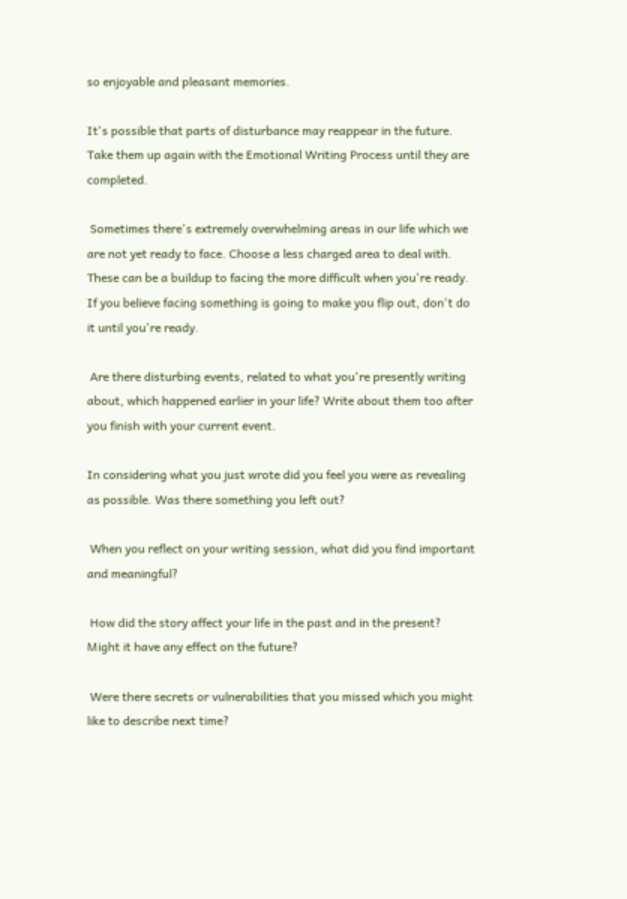so enjoyable and pleasant memories.

It's possible that parts of disturbance may reappear in the future. Take them up again with the Emotional Writing Process until they are completed.

 Sometimes there's extremely overwhelming areas in our life which we are not yet ready to face. Choose a less charged area to deal with. These can be a buildup to facing the more difficult when you're ready. If you believe facing something is going to make you flip out, don't do it until you're ready.

 Are there disturbing events, related to what you're presently writing about, which happened earlier in your life? Write about them too after you finish with your current event.

In considering what you just wrote did you feel you were as revealing as possible. Was there something you left out?

 When you reflect on your writing session, what did you find important and meaningful?

 How did the story affect your life in the past and in the present? Might it have any effect on the future?

 Were there secrets or vulnerabilities that you missed which you might like to describe next time?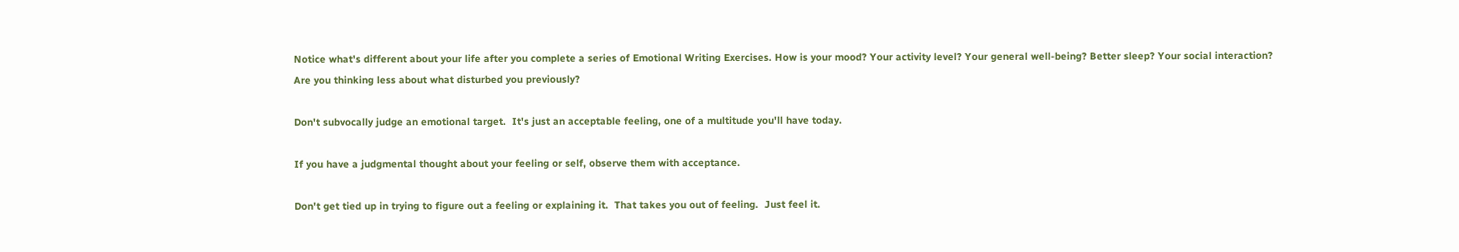Notice what's different about your life after you complete a series of Emotional Writing Exercises. How is your mood? Your activity level? Your general well-being? Better sleep? Your social interaction? Are you thinking less about what disturbed you previously?

Don't subvocally judge an emotional target.  It's just an acceptable feeling, one of a multitude you'll have today.

If you have a judgmental thought about your feeling or self, observe them with acceptance.

Don't get tied up in trying to figure out a feeling or explaining it.  That takes you out of feeling.  Just feel it.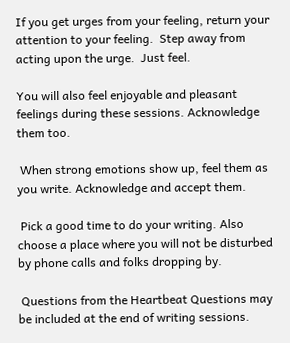If you get urges from your feeling, return your attention to your feeling.  Step away from acting upon the urge.  Just feel.

You will also feel enjoyable and pleasant feelings during these sessions. Acknowledge them too.

 When strong emotions show up, feel them as you write. Acknowledge and accept them.

 Pick a good time to do your writing. Also choose a place where you will not be disturbed by phone calls and folks dropping by.

 Questions from the Heartbeat Questions may be included at the end of writing sessions.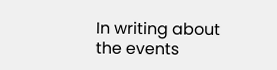In writing about the events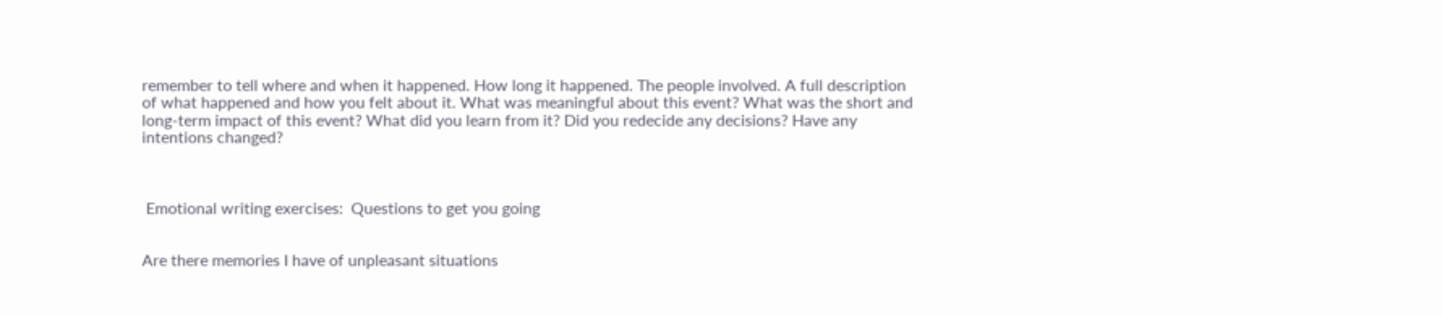remember to tell where and when it happened. How long it happened. The people involved. A full description of what happened and how you felt about it. What was meaningful about this event? What was the short and long-term impact of this event? What did you learn from it? Did you redecide any decisions? Have any intentions changed?



 Emotional writing exercises:  Questions to get you going


Are there memories I have of unpleasant situations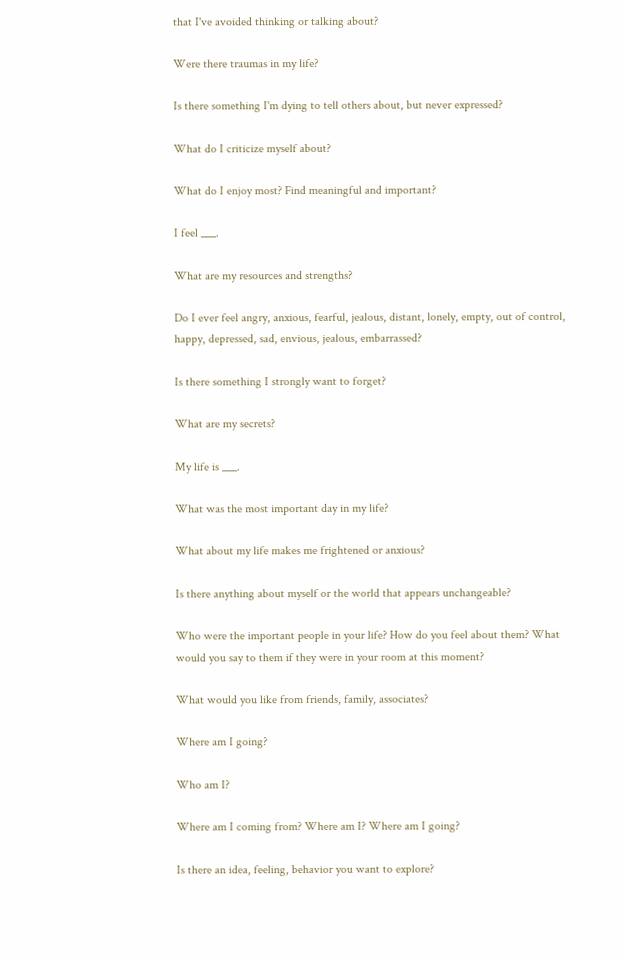that I've avoided thinking or talking about?

Were there traumas in my life?

Is there something I'm dying to tell others about, but never expressed?

What do I criticize myself about?

What do I enjoy most? Find meaningful and important?

I feel ___.

What are my resources and strengths?

Do I ever feel angry, anxious, fearful, jealous, distant, lonely, empty, out of control, happy, depressed, sad, envious, jealous, embarrassed?

Is there something I strongly want to forget?

What are my secrets?

My life is ___.

What was the most important day in my life?

What about my life makes me frightened or anxious?

Is there anything about myself or the world that appears unchangeable?

Who were the important people in your life? How do you feel about them? What would you say to them if they were in your room at this moment?

What would you like from friends, family, associates?

Where am I going?

Who am I?

Where am I coming from? Where am I? Where am I going?

Is there an idea, feeling, behavior you want to explore?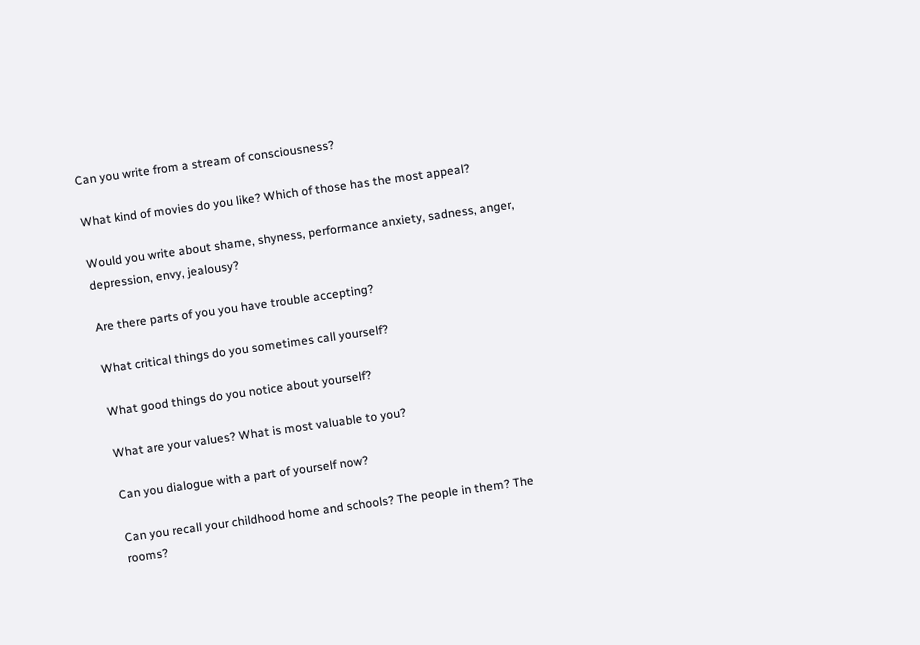Can you write from a stream of consciousness?

What kind of movies do you like? Which of those has the most appeal?

Would you write about shame, shyness, performance anxiety, sadness, anger, depression, envy, jealousy?

Are there parts of you you have trouble accepting?

What critical things do you sometimes call yourself?

What good things do you notice about yourself?

What are your values? What is most valuable to you?

Can you dialogue with a part of yourself now?

Can you recall your childhood home and schools? The people in them? The rooms?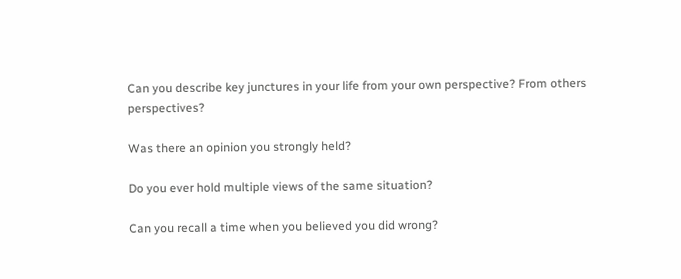Can you describe key junctures in your life from your own perspective? From others perspectives?

Was there an opinion you strongly held?

Do you ever hold multiple views of the same situation?

Can you recall a time when you believed you did wrong?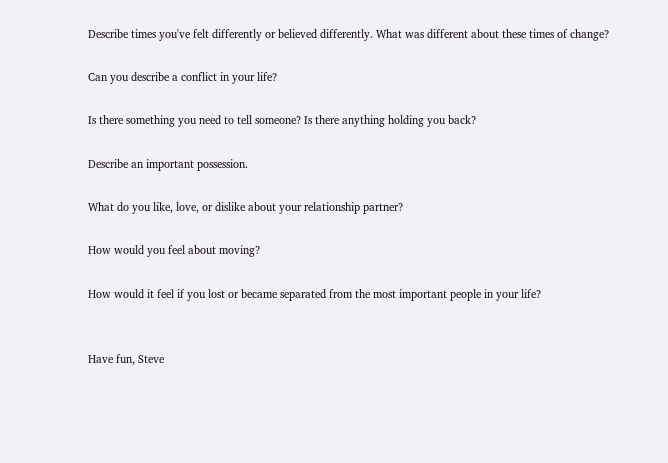Describe times you've felt differently or believed differently. What was different about these times of change?

Can you describe a conflict in your life?

Is there something you need to tell someone? Is there anything holding you back?

Describe an important possession.

What do you like, love, or dislike about your relationship partner?

How would you feel about moving?

How would it feel if you lost or became separated from the most important people in your life?


Have fun, Steve